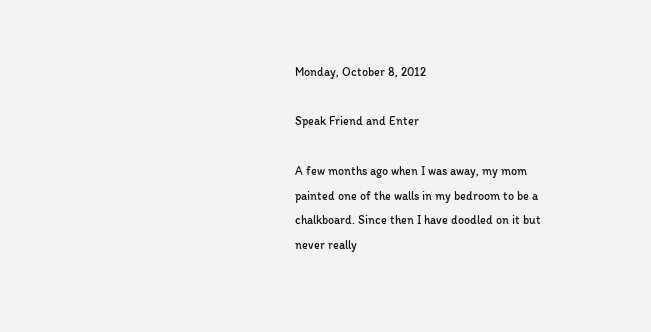Monday, October 8, 2012

Speak Friend and Enter

A few months ago when I was away, my mom painted one of the walls in my bedroom to be a chalkboard. Since then I have doodled on it but never really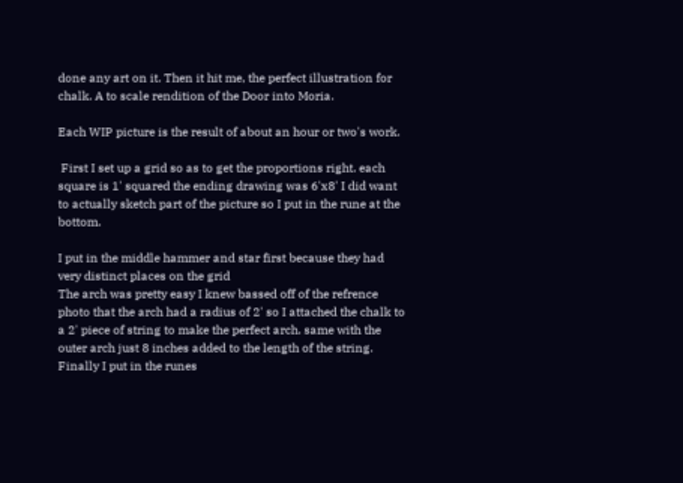done any art on it. Then it hit me, the perfect illustration for chalk. A to scale rendition of the Door into Moria.

Each WIP picture is the result of about an hour or two's work.

 First I set up a grid so as to get the proportions right. each square is 1' squared the ending drawing was 6'x8' I did want to actually sketch part of the picture so I put in the rune at the bottom.

I put in the middle hammer and star first because they had very distinct places on the grid
The arch was pretty easy I knew bassed off of the refrence photo that the arch had a radius of 2' so I attached the chalk to a 2' piece of string to make the perfect arch. same with the outer arch just 8 inches added to the length of the string. Finally I put in the runes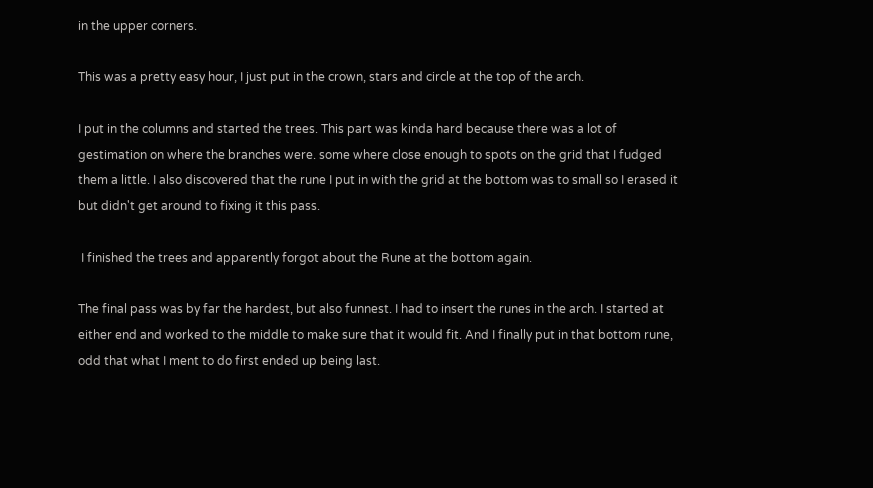in the upper corners.

This was a pretty easy hour, I just put in the crown, stars and circle at the top of the arch.

I put in the columns and started the trees. This part was kinda hard because there was a lot of gestimation on where the branches were. some where close enough to spots on the grid that I fudged them a little. I also discovered that the rune I put in with the grid at the bottom was to small so I erased it but didn't get around to fixing it this pass.

 I finished the trees and apparently forgot about the Rune at the bottom again.

The final pass was by far the hardest, but also funnest. I had to insert the runes in the arch. I started at either end and worked to the middle to make sure that it would fit. And I finally put in that bottom rune, odd that what I ment to do first ended up being last.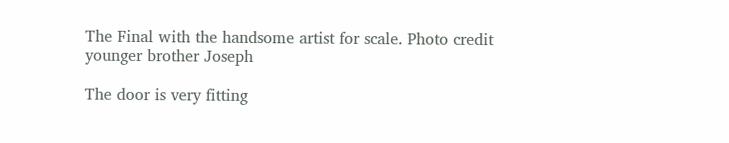The Final with the handsome artist for scale. Photo credit younger brother Joseph

The door is very fitting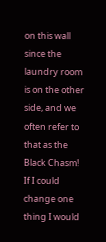on this wall since the laundry room is on the other side, and we often refer to that as the Black Chasm! If I could change one thing I would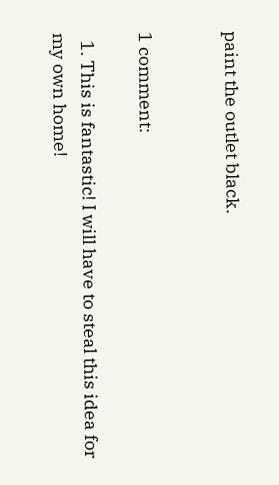paint the outlet black.


1 comment:

  1. This is fantastic! I will have to steal this idea for my own home!